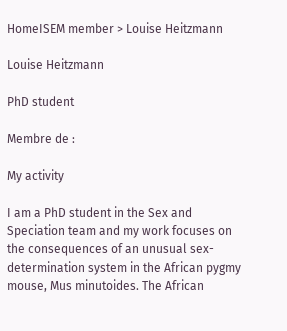HomeISEM member > Louise Heitzmann

Louise Heitzmann

PhD student

Membre de :

My activity

I am a PhD student in the Sex and Speciation team and my work focuses on the consequences of an unusual sex-determination system in the African pygmy mouse, Mus minutoides. The African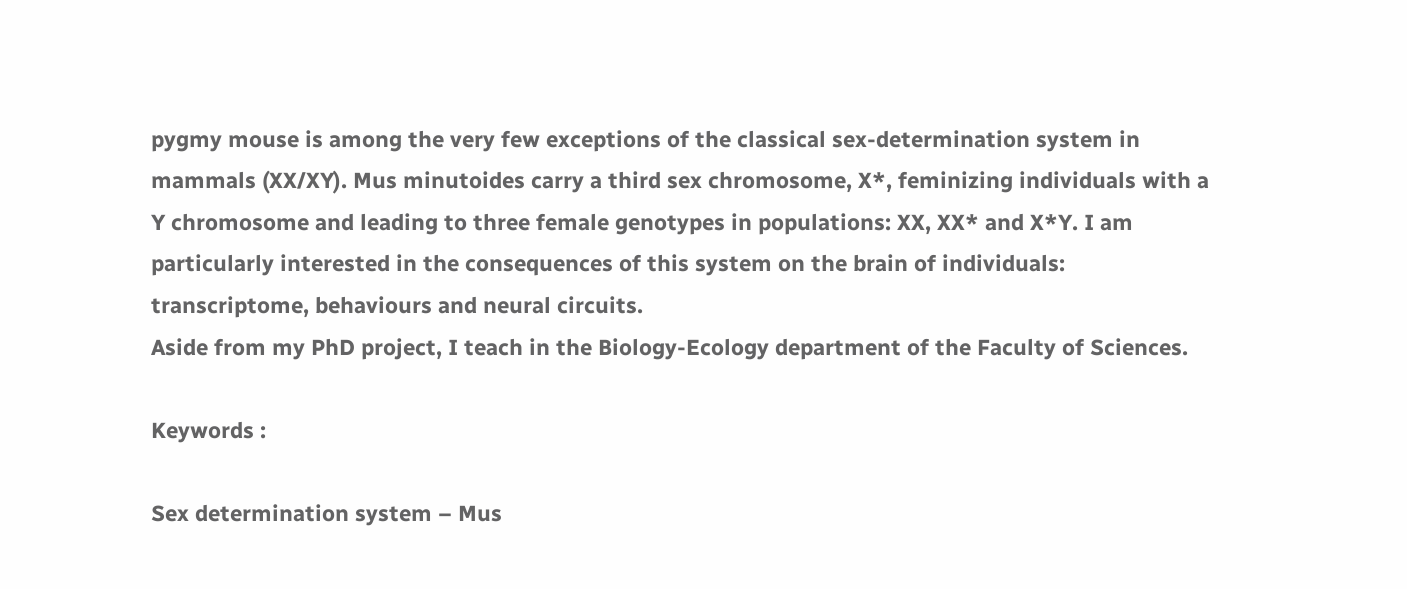pygmy mouse is among the very few exceptions of the classical sex-determination system in mammals (XX/XY). Mus minutoides carry a third sex chromosome, X*, feminizing individuals with a Y chromosome and leading to three female genotypes in populations: XX, XX* and X*Y. I am particularly interested in the consequences of this system on the brain of individuals: transcriptome, behaviours and neural circuits.
Aside from my PhD project, I teach in the Biology-Ecology department of the Faculty of Sciences.

Keywords :

Sex determination system – Mus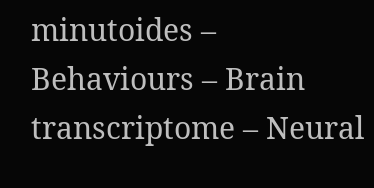minutoides – Behaviours – Brain transcriptome – Neural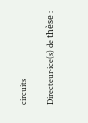circuits

Directeur·ice(s) de thèse :